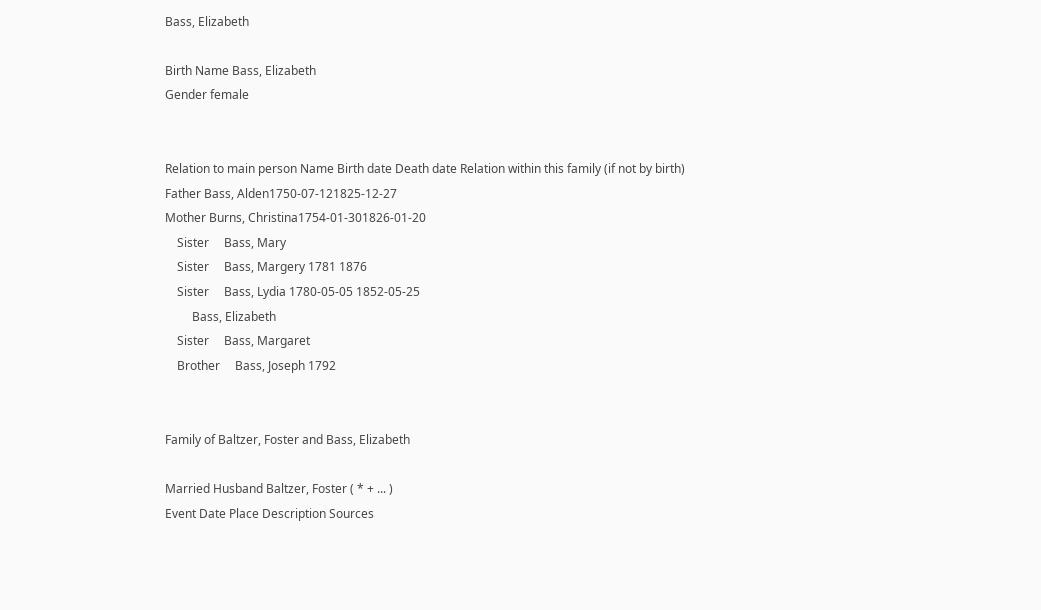Bass, Elizabeth

Birth Name Bass, Elizabeth
Gender female


Relation to main person Name Birth date Death date Relation within this family (if not by birth)
Father Bass, Alden1750-07-121825-12-27
Mother Burns, Christina1754-01-301826-01-20
    Sister     Bass, Mary
    Sister     Bass, Margery 1781 1876
    Sister     Bass, Lydia 1780-05-05 1852-05-25
         Bass, Elizabeth
    Sister     Bass, Margaret
    Brother     Bass, Joseph 1792


Family of Baltzer, Foster and Bass, Elizabeth

Married Husband Baltzer, Foster ( * + ... )
Event Date Place Description Sources